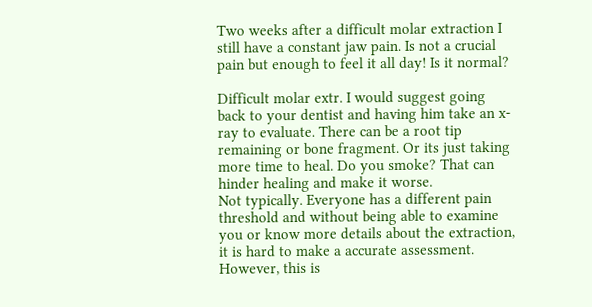Two weeks after a difficult molar extraction I still have a constant jaw pain. Is not a crucial pain but enough to feel it all day! Is it normal?

Difficult molar extr. I would suggest going back to your dentist and having him take an x-ray to evaluate. There can be a root tip remaining or bone fragment. Or its just taking more time to heal. Do you smoke? That can hinder healing and make it worse.
Not typically. Everyone has a different pain threshold and without being able to examine you or know more details about the extraction, it is hard to make a accurate assessment. However, this is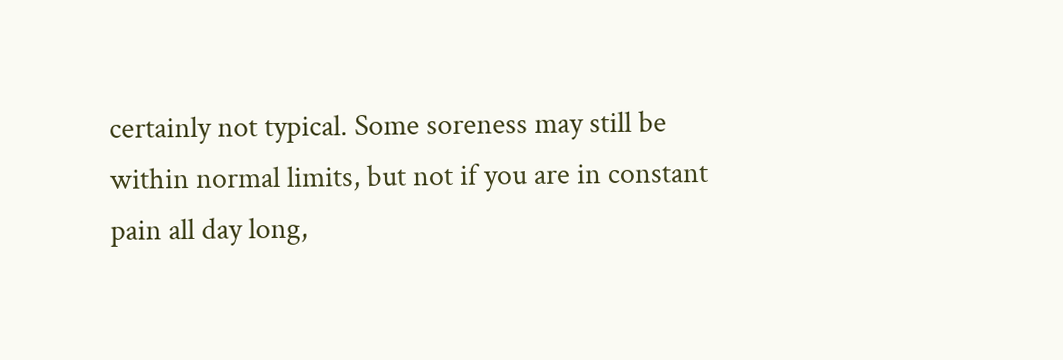certainly not typical. Some soreness may still be within normal limits, but not if you are in constant pain all day long,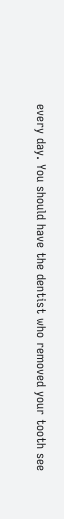every day. You should have the dentist who removed your tooth see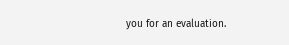you for an evaluation.